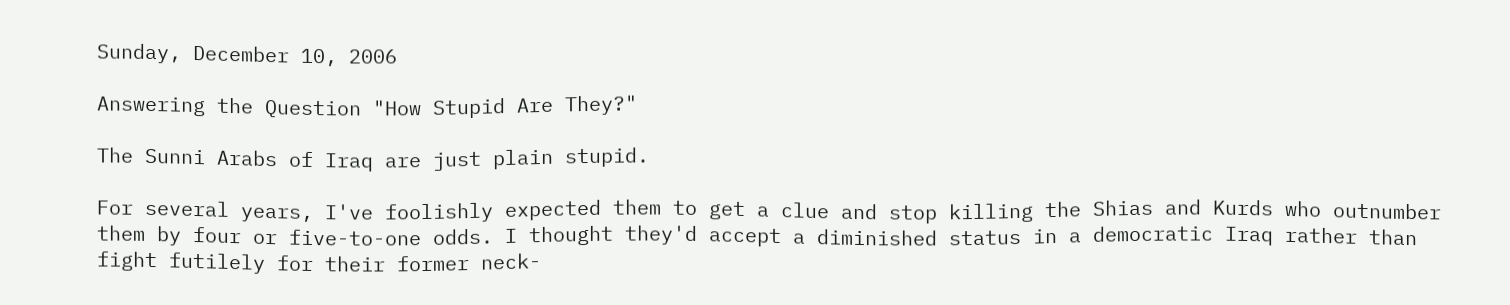Sunday, December 10, 2006

Answering the Question "How Stupid Are They?"

The Sunni Arabs of Iraq are just plain stupid.

For several years, I've foolishly expected them to get a clue and stop killing the Shias and Kurds who outnumber them by four or five-to-one odds. I thought they'd accept a diminished status in a democratic Iraq rather than fight futilely for their former neck-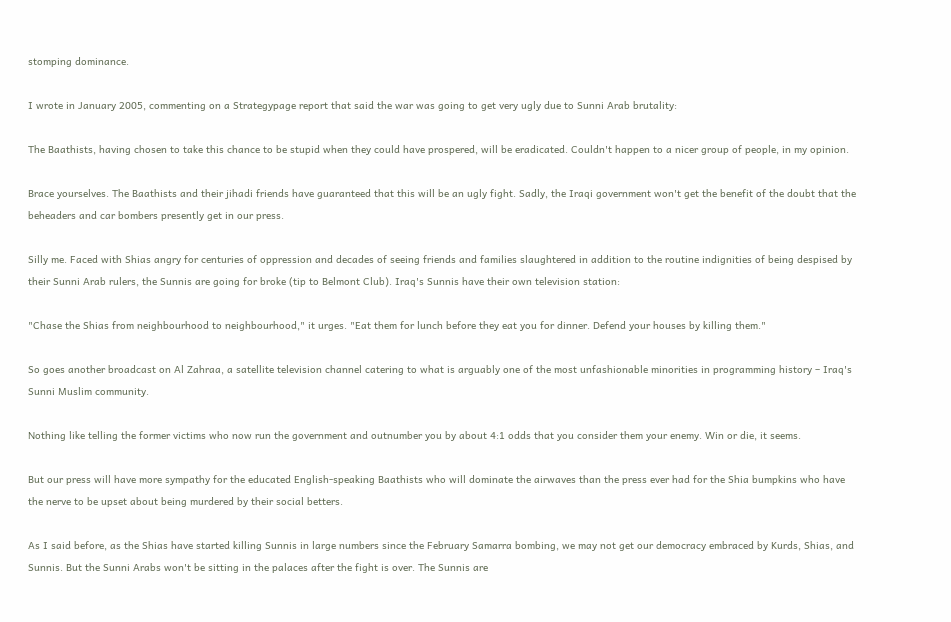stomping dominance.

I wrote in January 2005, commenting on a Strategypage report that said the war was going to get very ugly due to Sunni Arab brutality:

The Baathists, having chosen to take this chance to be stupid when they could have prospered, will be eradicated. Couldn't happen to a nicer group of people, in my opinion.

Brace yourselves. The Baathists and their jihadi friends have guaranteed that this will be an ugly fight. Sadly, the Iraqi government won't get the benefit of the doubt that the beheaders and car bombers presently get in our press.

Silly me. Faced with Shias angry for centuries of oppression and decades of seeing friends and families slaughtered in addition to the routine indignities of being despised by their Sunni Arab rulers, the Sunnis are going for broke (tip to Belmont Club). Iraq's Sunnis have their own television station:

"Chase the Shias from neighbourhood to neighbourhood," it urges. "Eat them for lunch before they eat you for dinner. Defend your houses by killing them."

So goes another broadcast on Al Zahraa, a satellite television channel catering to what is arguably one of the most unfashionable minorities in programming history – Iraq's Sunni Muslim community.

Nothing like telling the former victims who now run the government and outnumber you by about 4:1 odds that you consider them your enemy. Win or die, it seems.

But our press will have more sympathy for the educated English-speaking Baathists who will dominate the airwaves than the press ever had for the Shia bumpkins who have the nerve to be upset about being murdered by their social betters.

As I said before, as the Shias have started killing Sunnis in large numbers since the February Samarra bombing, we may not get our democracy embraced by Kurds, Shias, and Sunnis. But the Sunni Arabs won't be sitting in the palaces after the fight is over. The Sunnis are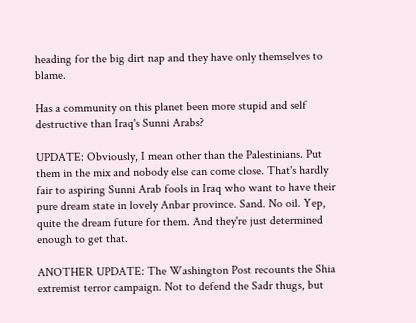heading for the big dirt nap and they have only themselves to blame.

Has a community on this planet been more stupid and self destructive than Iraq's Sunni Arabs?

UPDATE: Obviously, I mean other than the Palestinians. Put them in the mix and nobody else can come close. That's hardly fair to aspiring Sunni Arab fools in Iraq who want to have their pure dream state in lovely Anbar province. Sand. No oil. Yep, quite the dream future for them. And they're just determined enough to get that.

ANOTHER UPDATE: The Washington Post recounts the Shia extremist terror campaign. Not to defend the Sadr thugs, but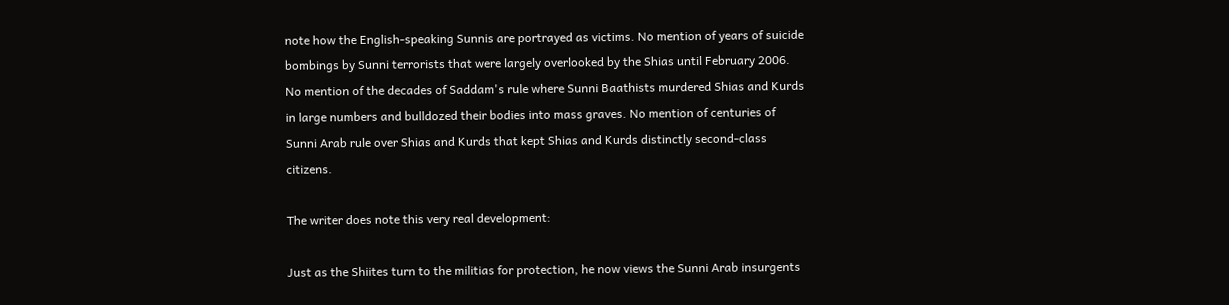note how the English-speaking Sunnis are portrayed as victims. No mention of years of suicide bombings by Sunni terrorists that were largely overlooked by the Shias until February 2006. No mention of the decades of Saddam's rule where Sunni Baathists murdered Shias and Kurds in large numbers and bulldozed their bodies into mass graves. No mention of centuries of Sunni Arab rule over Shias and Kurds that kept Shias and Kurds distinctly second-class citizens.

The writer does note this very real development:

Just as the Shiites turn to the militias for protection, he now views the Sunni Arab insurgents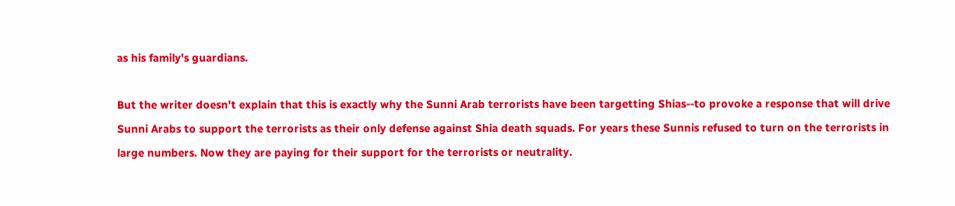as his family's guardians.

But the writer doesn't explain that this is exactly why the Sunni Arab terrorists have been targetting Shias--to provoke a response that will drive Sunni Arabs to support the terrorists as their only defense against Shia death squads. For years these Sunnis refused to turn on the terrorists in large numbers. Now they are paying for their support for the terrorists or neutrality.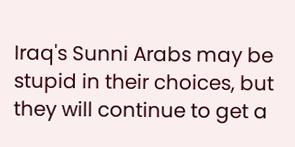Iraq's Sunni Arabs may be stupid in their choices, but they will continue to get a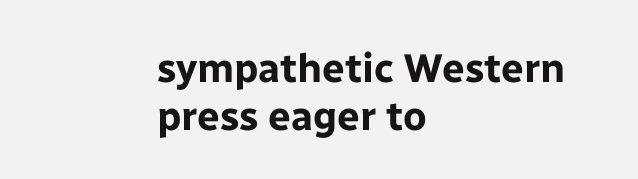sympathetic Western press eager to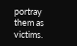portray them as victims.